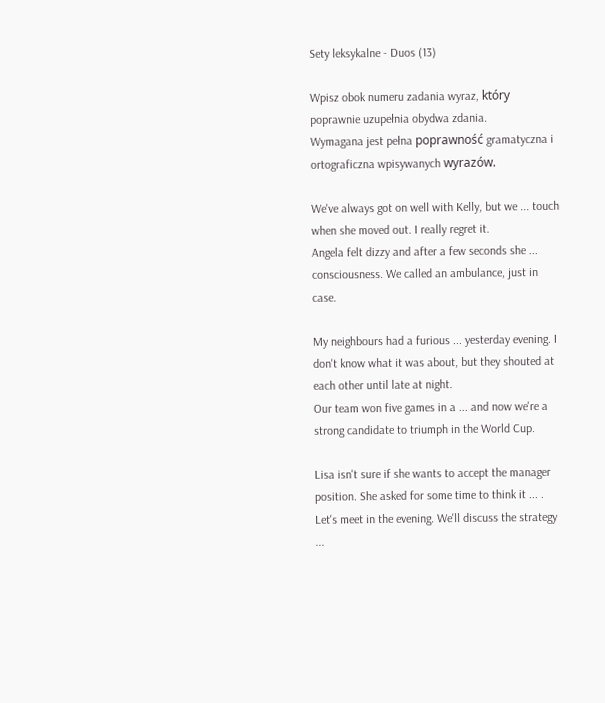Sety leksykalne - Duos (13)

Wpisz obok numeru zadania wyraz, który poprawnie uzupełnia obydwa zdania.
Wymagana jest pełna poprawność gramatyczna i ortograficzna wpisywanych wyrazów.

We've always got on well with Kelly, but we ... touch when she moved out. I really regret it.
Angela felt dizzy and after a few seconds she ... consciousness. We called an ambulance, just in case.

My neighbours had a furious ... yesterday evening. I don't know what it was about, but they shouted at each other until late at night.
Our team won five games in a ... and now we're a strong candidate to triumph in the World Cup.

Lisa isn't sure if she wants to accept the manager position. She asked for some time to think it ... .
Let's meet in the evening. We'll discuss the strategy ...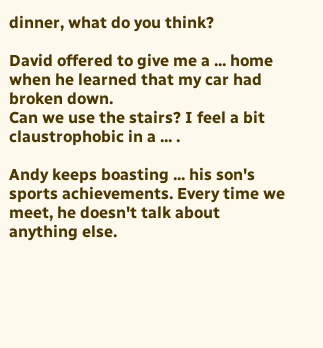dinner, what do you think?

David offered to give me a ... home when he learned that my car had broken down.
Can we use the stairs? I feel a bit claustrophobic in a ... .

Andy keeps boasting ... his son's sports achievements. Every time we meet, he doesn't talk about anything else.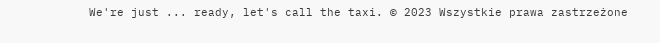We're just ... ready, let's call the taxi. © 2023 Wszystkie prawa zastrzeżone